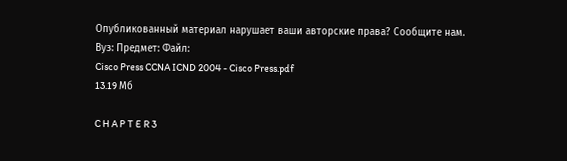Опубликованный материал нарушает ваши авторские права? Сообщите нам.
Вуз: Предмет: Файл:
Cisco Press CCNA ICND 2004 - Cisco Press.pdf
13.19 Mб

C H A P T E R 3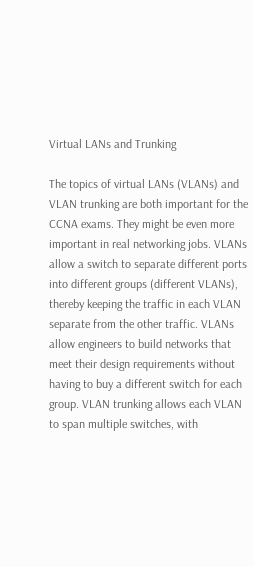Virtual LANs and Trunking

The topics of virtual LANs (VLANs) and VLAN trunking are both important for the CCNA exams. They might be even more important in real networking jobs. VLANs allow a switch to separate different ports into different groups (different VLANs), thereby keeping the traffic in each VLAN separate from the other traffic. VLANs allow engineers to build networks that meet their design requirements without having to buy a different switch for each group. VLAN trunking allows each VLAN to span multiple switches, with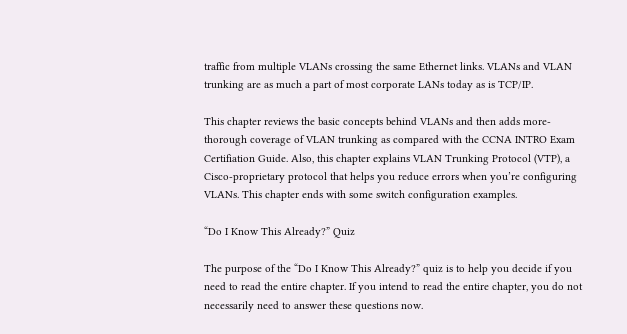traffic from multiple VLANs crossing the same Ethernet links. VLANs and VLAN trunking are as much a part of most corporate LANs today as is TCP/IP.

This chapter reviews the basic concepts behind VLANs and then adds more-thorough coverage of VLAN trunking as compared with the CCNA INTRO Exam Certifiation Guide. Also, this chapter explains VLAN Trunking Protocol (VTP), a Cisco-proprietary protocol that helps you reduce errors when you’re configuring VLANs. This chapter ends with some switch configuration examples.

“Do I Know This Already?” Quiz

The purpose of the “Do I Know This Already?” quiz is to help you decide if you need to read the entire chapter. If you intend to read the entire chapter, you do not necessarily need to answer these questions now.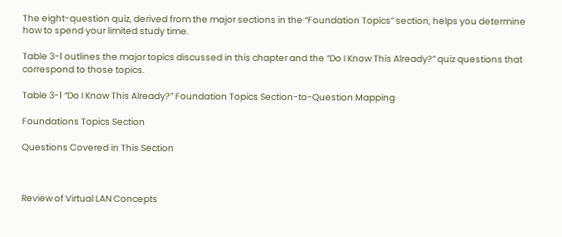The eight-question quiz, derived from the major sections in the “Foundation Topics” section, helps you determine how to spend your limited study time.

Table 3-1 outlines the major topics discussed in this chapter and the “Do I Know This Already?” quiz questions that correspond to those topics.

Table 3-1 “Do I Know This Already?” Foundation Topics Section-to-Question Mapping

Foundations Topics Section

Questions Covered in This Section



Review of Virtual LAN Concepts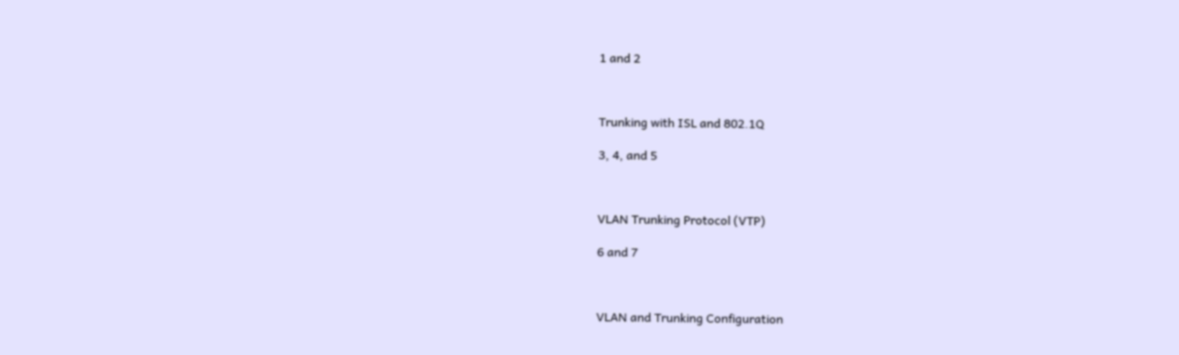1 and 2



Trunking with ISL and 802.1Q

3, 4, and 5



VLAN Trunking Protocol (VTP)

6 and 7



VLAN and Trunking Configuration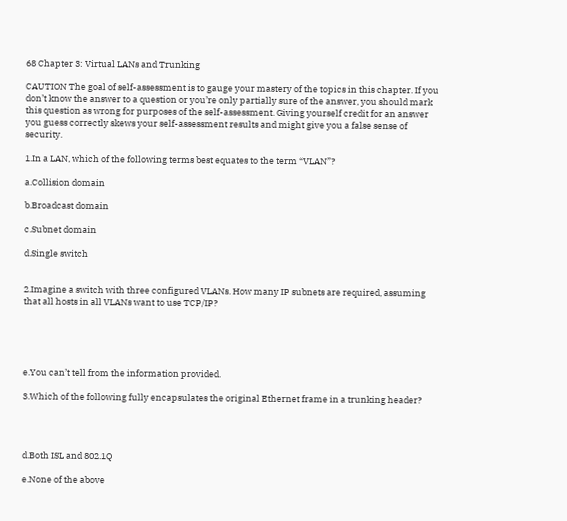68 Chapter 3: Virtual LANs and Trunking

CAUTION The goal of self-assessment is to gauge your mastery of the topics in this chapter. If you don’t know the answer to a question or you’re only partially sure of the answer, you should mark this question as wrong for purposes of the self-assessment. Giving yourself credit for an answer you guess correctly skews your self-assessment results and might give you a false sense of security.

1.In a LAN, which of the following terms best equates to the term “VLAN”?

a.Collision domain

b.Broadcast domain

c.Subnet domain

d.Single switch


2.Imagine a switch with three configured VLANs. How many IP subnets are required, assuming that all hosts in all VLANs want to use TCP/IP?





e.You can’t tell from the information provided.

3.Which of the following fully encapsulates the original Ethernet frame in a trunking header?




d.Both ISL and 802.1Q

e.None of the above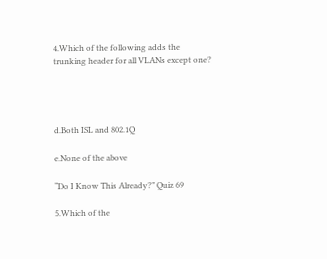4.Which of the following adds the trunking header for all VLANs except one?




d.Both ISL and 802.1Q

e.None of the above

“Do I Know This Already?” Quiz 69

5.Which of the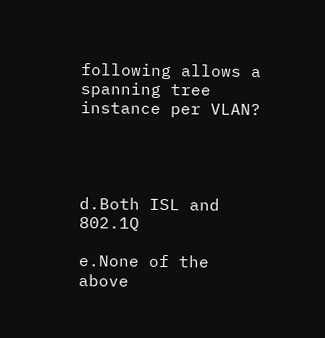following allows a spanning tree instance per VLAN?




d.Both ISL and 802.1Q

e.None of the above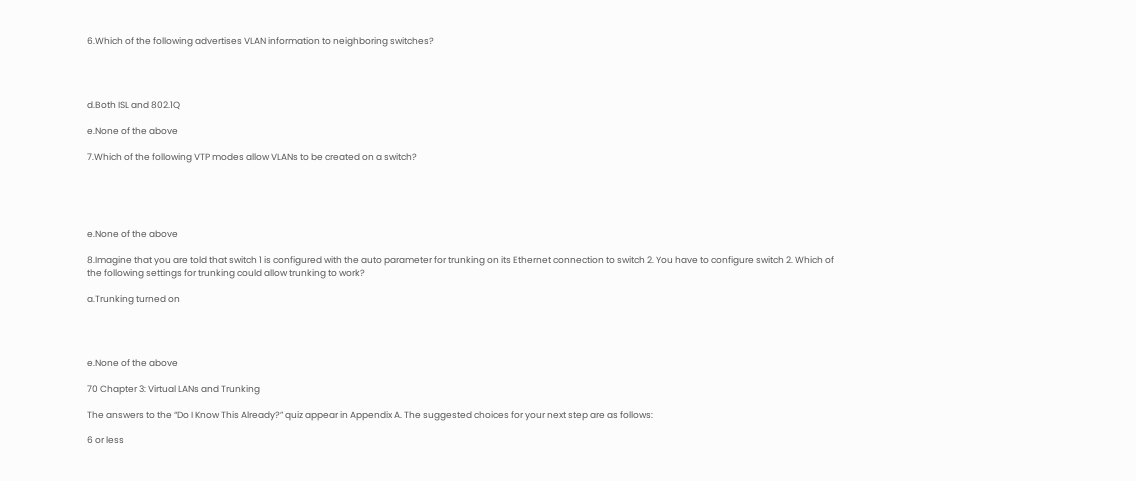6.Which of the following advertises VLAN information to neighboring switches?




d.Both ISL and 802.1Q

e.None of the above

7.Which of the following VTP modes allow VLANs to be created on a switch?





e.None of the above

8.Imagine that you are told that switch 1 is configured with the auto parameter for trunking on its Ethernet connection to switch 2. You have to configure switch 2. Which of the following settings for trunking could allow trunking to work?

a.Trunking turned on




e.None of the above

70 Chapter 3: Virtual LANs and Trunking

The answers to the “Do I Know This Already?” quiz appear in Appendix A. The suggested choices for your next step are as follows:

6 or less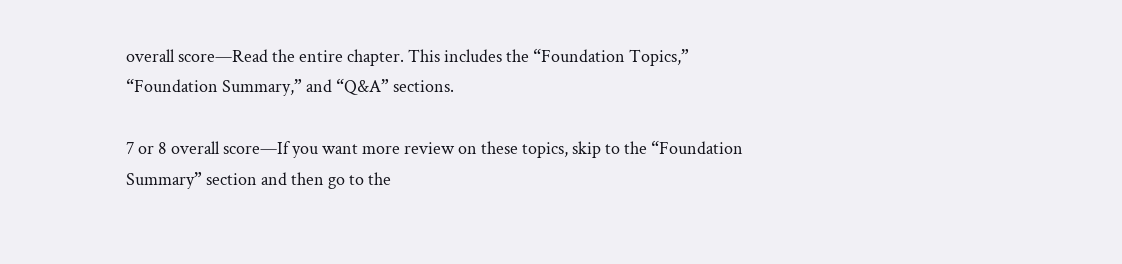overall score—Read the entire chapter. This includes the “Foundation Topics,” “Foundation Summary,” and “Q&A” sections.

7 or 8 overall score—If you want more review on these topics, skip to the “Foundation Summary” section and then go to the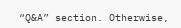“Q&A” section. Otherwise,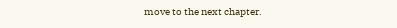move to the next chapter.